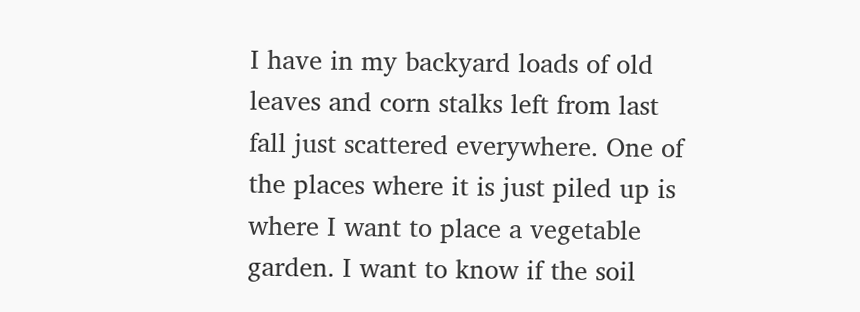I have in my backyard loads of old leaves and corn stalks left from last fall just scattered everywhere. One of the places where it is just piled up is where I want to place a vegetable garden. I want to know if the soil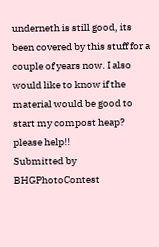underneth is still good, its been covered by this stuff for a couple of years now. I also would like to know if the material would be good to start my compost heap? please help!!
Submitted by BHGPhotoContest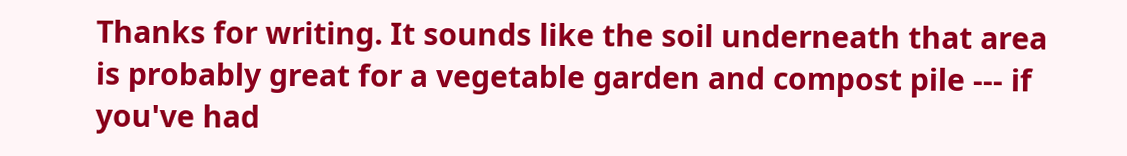Thanks for writing. It sounds like the soil underneath that area is probably great for a vegetable garden and compost pile --- if you've had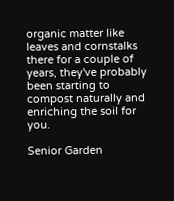organic matter like leaves and cornstalks there for a couple of years, they've probably been starting to compost naturally and enriching the soil for you.

Senior Garden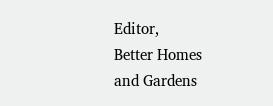Editor,
Better Homes and Gardens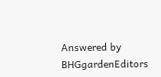Answered by BHGgardenEditors